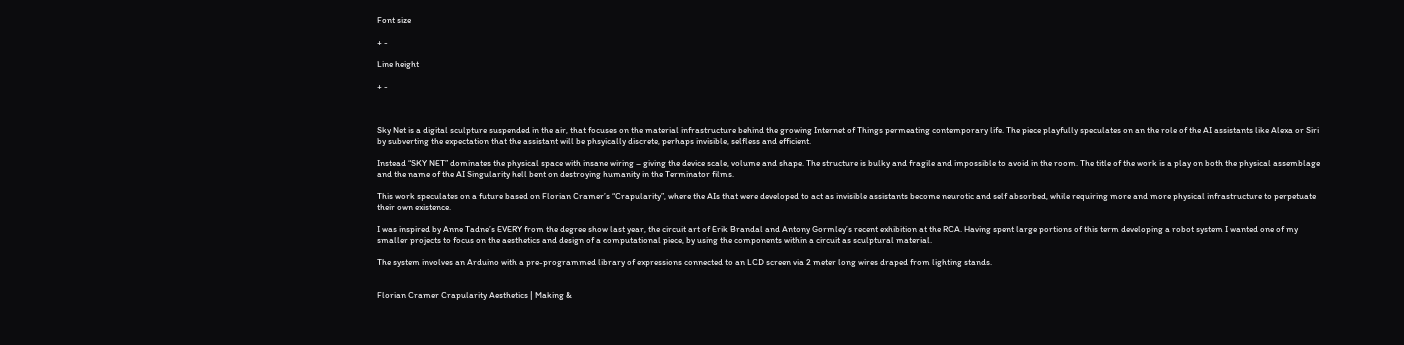Font size

+ -

Line height

+ -



Sky Net is a digital sculpture suspended in the air, that focuses on the material infrastructure behind the growing Internet of Things permeating contemporary life. The piece playfully speculates on an the role of the AI assistants like Alexa or Siri by subverting the expectation that the assistant will be phsyically discrete, perhaps invisible, selfless and efficient.

Instead “SKY NET” dominates the physical space with insane wiring – giving the device scale, volume and shape. The structure is bulky and fragile and impossible to avoid in the room. The title of the work is a play on both the physical assemblage and the name of the AI Singularity hell bent on destroying humanity in the Terminator films.

This work speculates on a future based on Florian Cramer’s “Crapularity”, where the AIs that were developed to act as invisible assistants become neurotic and self absorbed, while requiring more and more physical infrastructure to perpetuate their own existence.

I was inspired by Anne Tadne’s EVERY from the degree show last year, the circuit art of Erik Brandal and Antony Gormley’s recent exhibition at the RCA. Having spent large portions of this term developing a robot system I wanted one of my smaller projects to focus on the aesthetics and design of a computational piece, by using the components within a circuit as sculptural material.

The system involves an Arduino with a pre-programmed library of expressions connected to an LCD screen via 2 meter long wires draped from lighting stands.


Florian Cramer Crapularity Aesthetics | Making &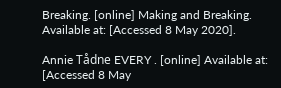Breaking. [online] Making and Breaking. Available at: [Accessed 8 May 2020].

Annie Tådne EVERY . [online] Available at: [Accessed 8 May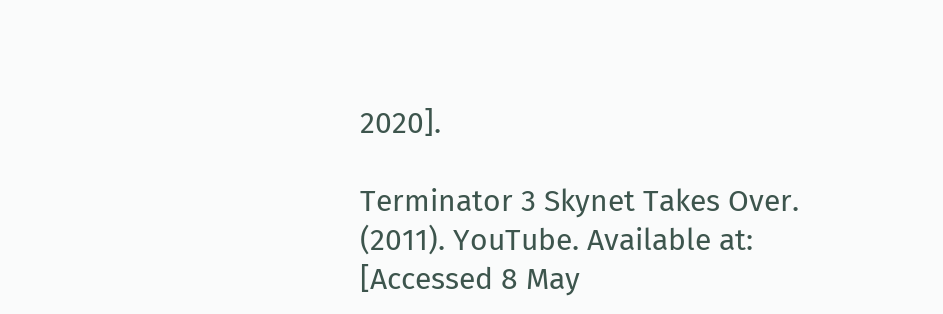2020].

Terminator 3 Skynet Takes Over. (2011). YouTube. Available at: [Accessed 8 May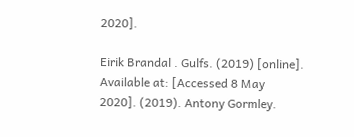2020].

Eirik Brandal . Gulfs. (2019) [online]. Available at: [Accessed 8 May 2020]. (2019). Antony Gormley.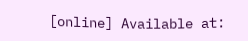[online] Available at: